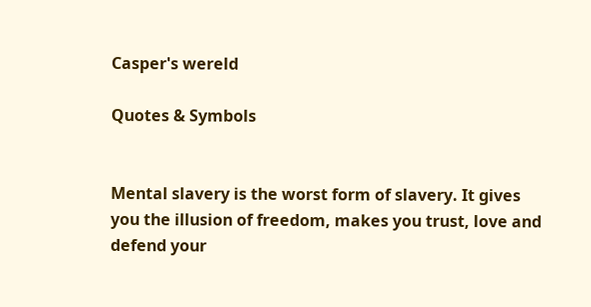Casper's wereld

Quotes & Symbols


Mental slavery is the worst form of slavery. It gives you the illusion of freedom, makes you trust, love and defend your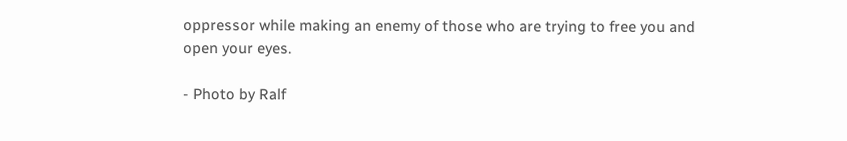oppressor while making an enemy of those who are trying to free you and open your eyes.

- Photo by Ralf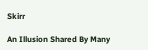Skirr

An Illusion Shared By Many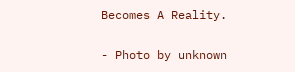Becomes A Reality.

- Photo by unknown